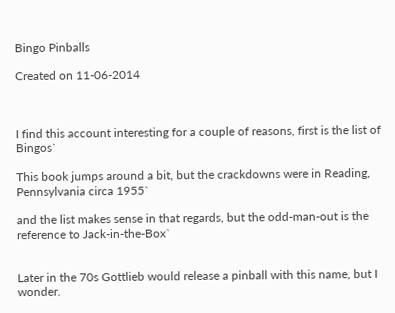Bingo Pinballs

Created on 11-06-2014



I find this account interesting for a couple of reasons, first is the list of Bingos`

This book jumps around a bit, but the crackdowns were in Reading, Pennsylvania circa 1955`

and the list makes sense in that regards, but the odd-man-out is the reference to Jack-in-the-Box`


Later in the 70s Gottlieb would release a pinball with this name, but I wonder.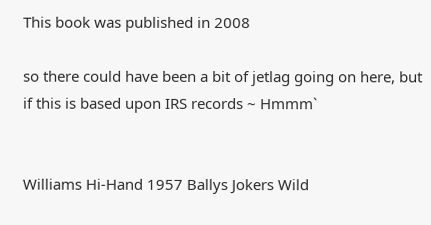This book was published in 2008

so there could have been a bit of jetlag going on here, but if this is based upon IRS records ~ Hmmm`


Williams Hi-Hand 1957 Ballys Jokers Wild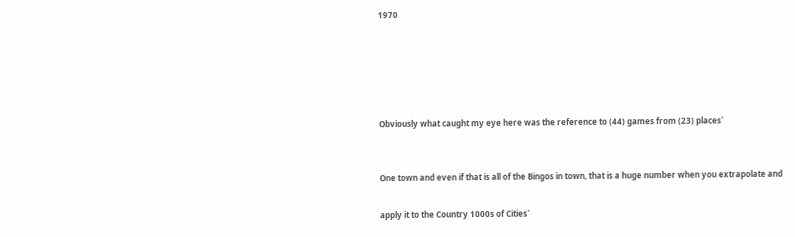1970





Obviously what caught my eye here was the reference to (44) games from (23) places`


One town and even if that is all of the Bingos in town, that is a huge number when you extrapolate and

apply it to the Country 1000s of Cities`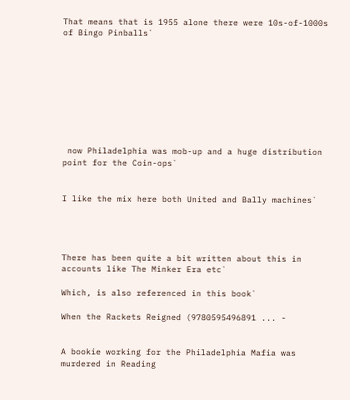That means that is 1955 alone there were 10s-of-1000s of Bingo Pinballs`









 now Philadelphia was mob-up and a huge distribution point for the Coin-ops`


I like the mix here both United and Bally machines`




There has been quite a bit written about this in accounts like The Minker Era etc`

Which, is also referenced in this book`

When the Rackets Reigned (9780595496891 ... -


A bookie working for the Philadelphia Mafia was murdered in Reading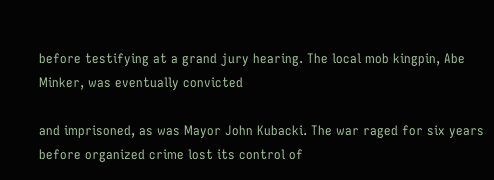before testifying at a grand jury hearing. The local mob kingpin, Abe Minker, was eventually convicted

and imprisoned, as was Mayor John Kubacki. The war raged for six years before organized crime lost its control of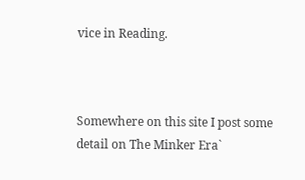vice in Reading.



Somewhere on this site I post some detail on The Minker Era`